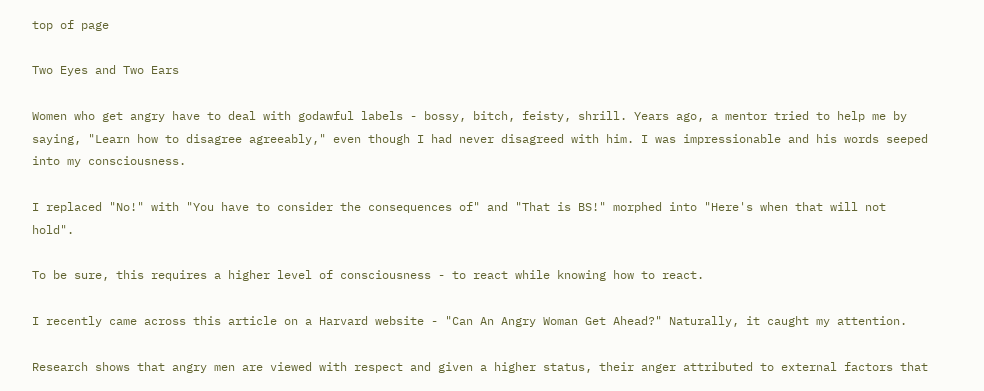top of page

Two Eyes and Two Ears

Women who get angry have to deal with godawful labels - bossy, bitch, feisty, shrill. Years ago, a mentor tried to help me by saying, "Learn how to disagree agreeably," even though I had never disagreed with him. I was impressionable and his words seeped into my consciousness.

I replaced "No!" with "You have to consider the consequences of" and "That is BS!" morphed into "Here's when that will not hold".

To be sure, this requires a higher level of consciousness - to react while knowing how to react.

I recently came across this article on a Harvard website - "Can An Angry Woman Get Ahead?" Naturally, it caught my attention.

Research shows that angry men are viewed with respect and given a higher status, their anger attributed to external factors that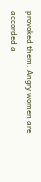provoked them. Angry women are accorded a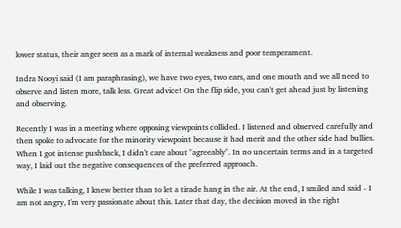lower status, their anger seen as a mark of internal weakness and poor temperament.

Indra Nooyi said (I am paraphrasing), we have two eyes, two ears, and one mouth and we all need to observe and listen more, talk less. Great advice! On the flip side, you can't get ahead just by listening and observing.

Recently I was in a meeting where opposing viewpoints collided. I listened and observed carefully and then spoke to advocate for the minority viewpoint because it had merit and the other side had bullies. When I got intense pushback, I didn't care about "agreeably". In no uncertain terms and in a targeted way, I laid out the negative consequences of the preferred approach.

While I was talking, I knew better than to let a tirade hang in the air. At the end, I smiled and said - I am not angry, I'm very passionate about this. Later that day, the decision moved in the right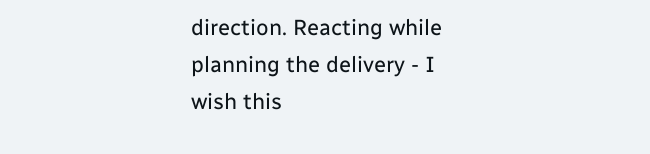direction. Reacting while planning the delivery - I wish this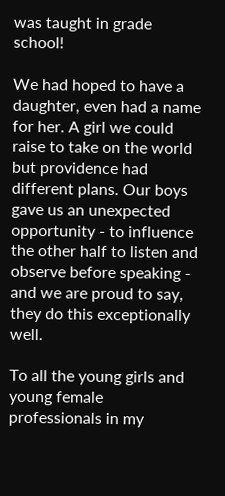was taught in grade school!

We had hoped to have a daughter, even had a name for her. A girl we could raise to take on the world but providence had different plans. Our boys gave us an unexpected opportunity - to influence the other half to listen and observe before speaking - and we are proud to say, they do this exceptionally well.

To all the young girls and young female professionals in my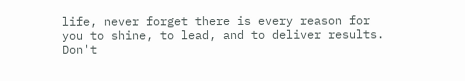life, never forget there is every reason for you to shine, to lead, and to deliver results. Don't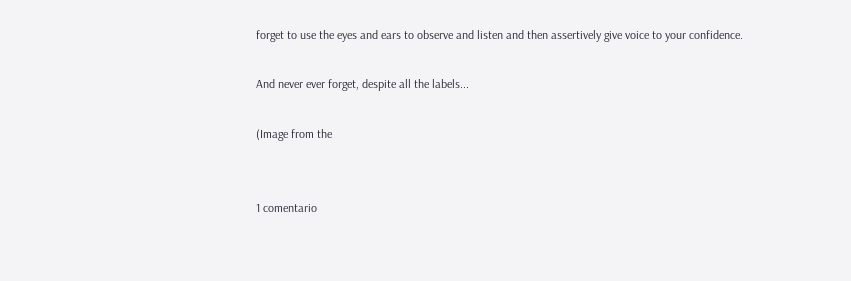forget to use the eyes and ears to observe and listen and then assertively give voice to your confidence.

And never ever forget, despite all the labels...

(Image from the


1 comentario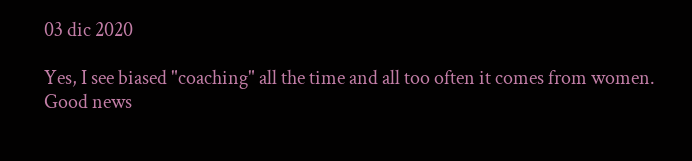03 dic 2020

Yes, I see biased "coaching" all the time and all too often it comes from women. Good news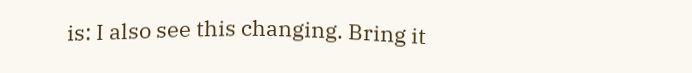is: I also see this changing. Bring it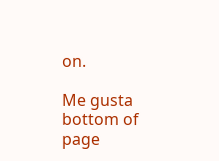on.

Me gusta
bottom of page